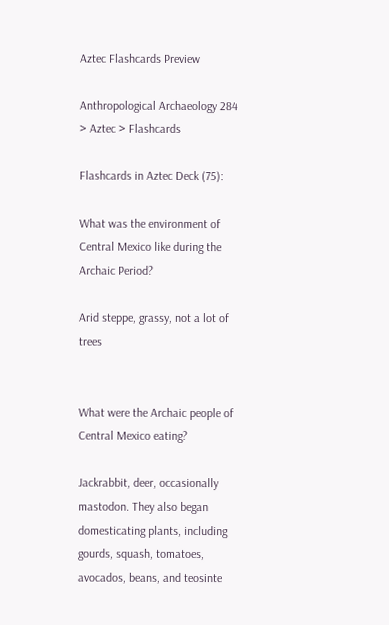Aztec Flashcards Preview

Anthropological Archaeology 284 > Aztec > Flashcards

Flashcards in Aztec Deck (75):

What was the environment of Central Mexico like during the Archaic Period?

Arid steppe, grassy, not a lot of trees


What were the Archaic people of Central Mexico eating?

Jackrabbit, deer, occasionally mastodon. They also began domesticating plants, including gourds, squash, tomatoes, avocados, beans, and teosinte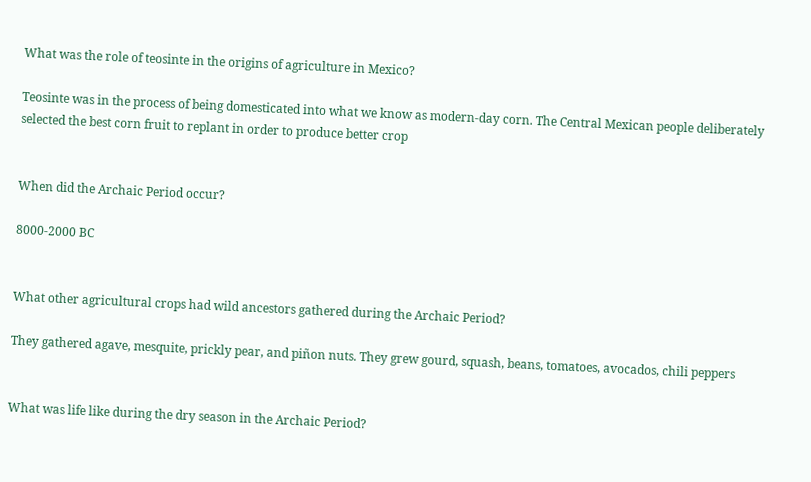What was the role of teosinte in the origins of agriculture in Mexico?

Teosinte was in the process of being domesticated into what we know as modern-day corn. The Central Mexican people deliberately selected the best corn fruit to replant in order to produce better crop


When did the Archaic Period occur?

8000-2000 BC


What other agricultural crops had wild ancestors gathered during the Archaic Period?

They gathered agave, mesquite, prickly pear, and piñon nuts. They grew gourd, squash, beans, tomatoes, avocados, chili peppers


What was life like during the dry season in the Archaic Period?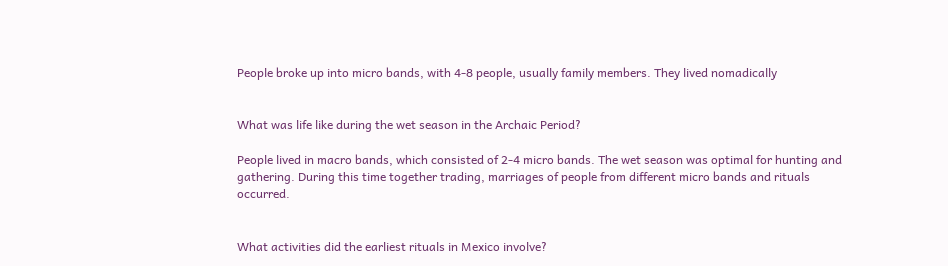People broke up into micro bands, with 4-8 people, usually family members. They lived nomadically


What was life like during the wet season in the Archaic Period?

People lived in macro bands, which consisted of 2-4 micro bands. The wet season was optimal for hunting and gathering. During this time together trading, marriages of people from different micro bands and rituals occurred.


What activities did the earliest rituals in Mexico involve?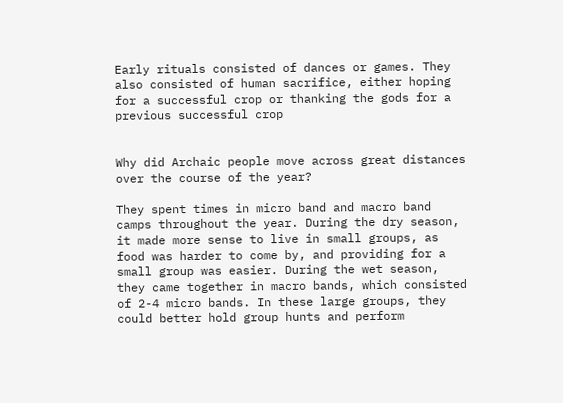Early rituals consisted of dances or games. They also consisted of human sacrifice, either hoping for a successful crop or thanking the gods for a previous successful crop


Why did Archaic people move across great distances over the course of the year?

They spent times in micro band and macro band camps throughout the year. During the dry season, it made more sense to live in small groups, as food was harder to come by, and providing for a small group was easier. During the wet season, they came together in macro bands, which consisted of 2-4 micro bands. In these large groups, they could better hold group hunts and perform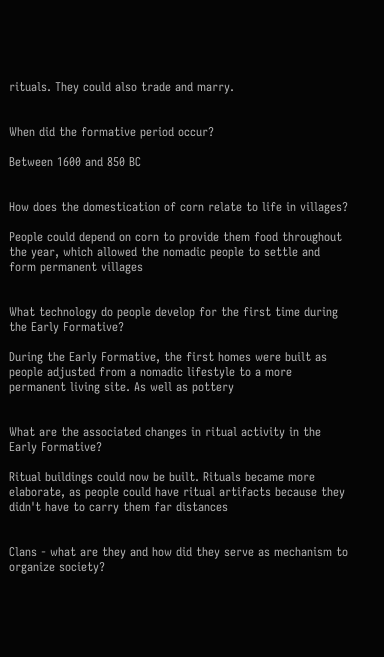rituals. They could also trade and marry.


When did the formative period occur?

Between 1600 and 850 BC


How does the domestication of corn relate to life in villages?

People could depend on corn to provide them food throughout the year, which allowed the nomadic people to settle and form permanent villages


What technology do people develop for the first time during the Early Formative?

During the Early Formative, the first homes were built as people adjusted from a nomadic lifestyle to a more permanent living site. As well as pottery


What are the associated changes in ritual activity in the Early Formative?

Ritual buildings could now be built. Rituals became more elaborate, as people could have ritual artifacts because they didn't have to carry them far distances


Clans - what are they and how did they serve as mechanism to organize society?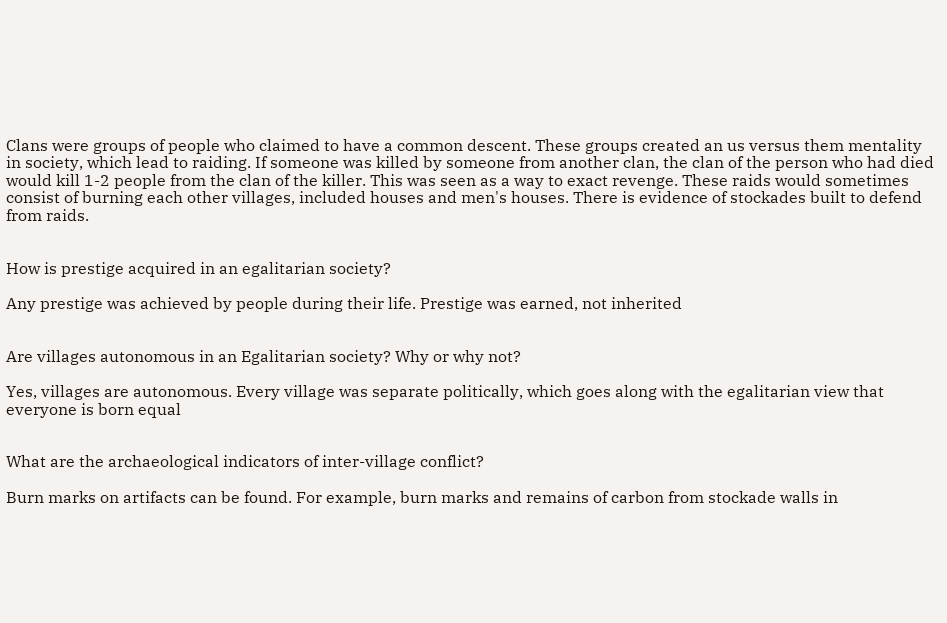Clans were groups of people who claimed to have a common descent. These groups created an us versus them mentality in society, which lead to raiding. If someone was killed by someone from another clan, the clan of the person who had died would kill 1-2 people from the clan of the killer. This was seen as a way to exact revenge. These raids would sometimes consist of burning each other villages, included houses and men's houses. There is evidence of stockades built to defend from raids.


How is prestige acquired in an egalitarian society?

Any prestige was achieved by people during their life. Prestige was earned, not inherited


Are villages autonomous in an Egalitarian society? Why or why not?

Yes, villages are autonomous. Every village was separate politically, which goes along with the egalitarian view that everyone is born equal


What are the archaeological indicators of inter-village conflict?

Burn marks on artifacts can be found. For example, burn marks and remains of carbon from stockade walls in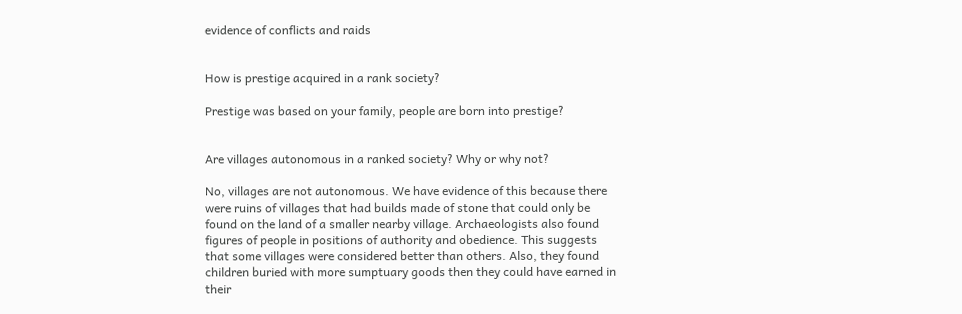evidence of conflicts and raids


How is prestige acquired in a rank society?

Prestige was based on your family, people are born into prestige?


Are villages autonomous in a ranked society? Why or why not?

No, villages are not autonomous. We have evidence of this because there were ruins of villages that had builds made of stone that could only be found on the land of a smaller nearby village. Archaeologists also found figures of people in positions of authority and obedience. This suggests that some villages were considered better than others. Also, they found children buried with more sumptuary goods then they could have earned in their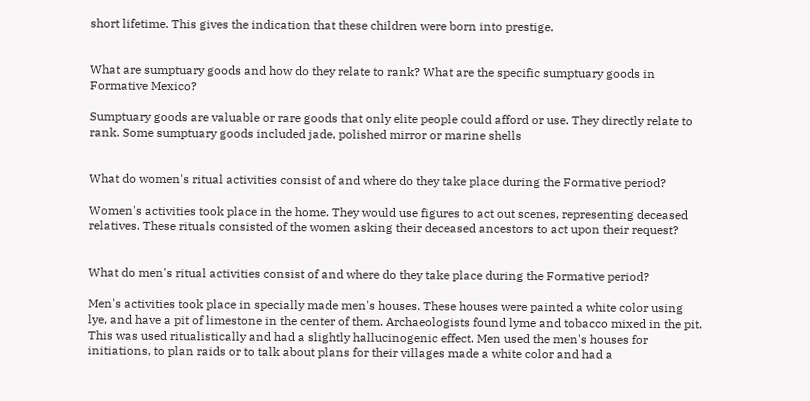short lifetime. This gives the indication that these children were born into prestige.


What are sumptuary goods and how do they relate to rank? What are the specific sumptuary goods in Formative Mexico?

Sumptuary goods are valuable or rare goods that only elite people could afford or use. They directly relate to rank. Some sumptuary goods included jade, polished mirror or marine shells


What do women's ritual activities consist of and where do they take place during the Formative period?

Women's activities took place in the home. They would use figures to act out scenes, representing deceased relatives. These rituals consisted of the women asking their deceased ancestors to act upon their request?


What do men's ritual activities consist of and where do they take place during the Formative period?

Men's activities took place in specially made men's houses. These houses were painted a white color using lye, and have a pit of limestone in the center of them. Archaeologists found lyme and tobacco mixed in the pit. This was used ritualistically and had a slightly hallucinogenic effect. Men used the men's houses for initiations, to plan raids or to talk about plans for their villages made a white color and had a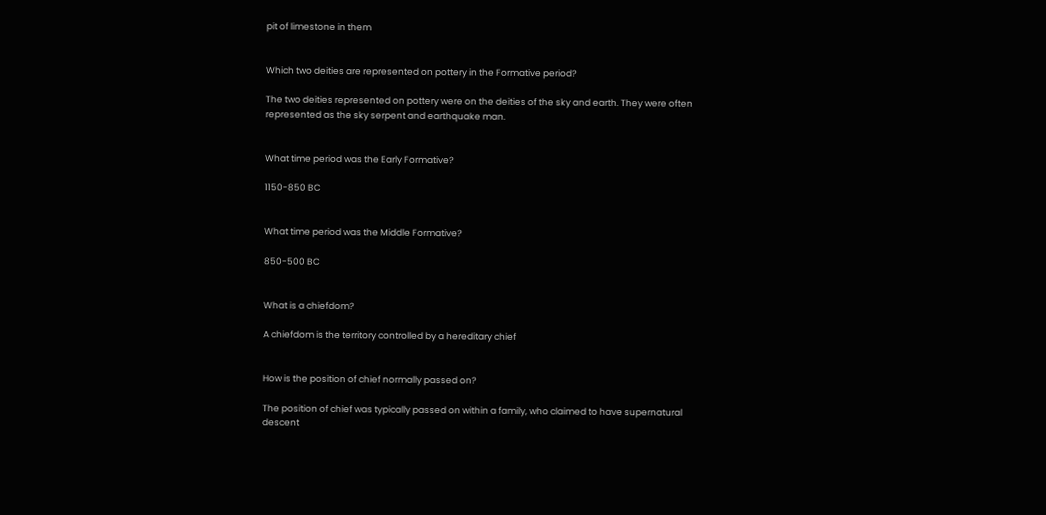pit of limestone in them


Which two deities are represented on pottery in the Formative period?

The two deities represented on pottery were on the deities of the sky and earth. They were often represented as the sky serpent and earthquake man.


What time period was the Early Formative?

1150-850 BC


What time period was the Middle Formative?

850-500 BC


What is a chiefdom?

A chiefdom is the territory controlled by a hereditary chief


How is the position of chief normally passed on?

The position of chief was typically passed on within a family, who claimed to have supernatural descent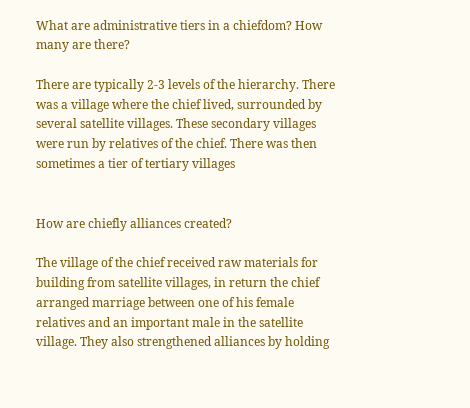What are administrative tiers in a chiefdom? How many are there?

There are typically 2-3 levels of the hierarchy. There was a village where the chief lived, surrounded by several satellite villages. These secondary villages were run by relatives of the chief. There was then sometimes a tier of tertiary villages


How are chiefly alliances created?

The village of the chief received raw materials for building from satellite villages, in return the chief arranged marriage between one of his female relatives and an important male in the satellite village. They also strengthened alliances by holding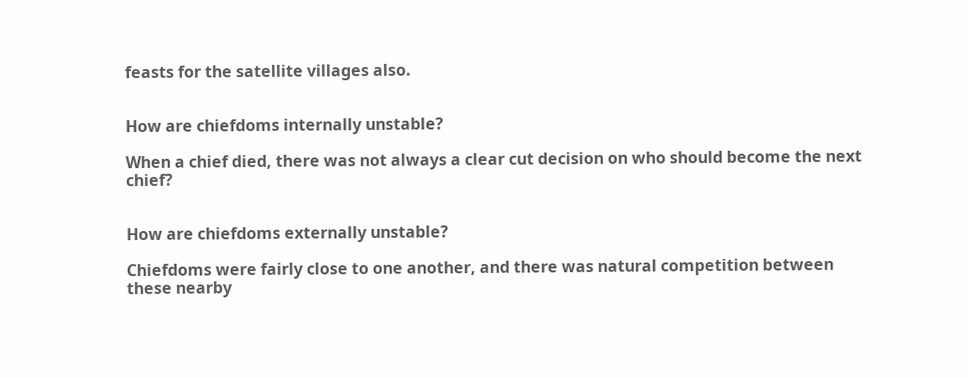feasts for the satellite villages also.


How are chiefdoms internally unstable?

When a chief died, there was not always a clear cut decision on who should become the next chief?


How are chiefdoms externally unstable?

Chiefdoms were fairly close to one another, and there was natural competition between these nearby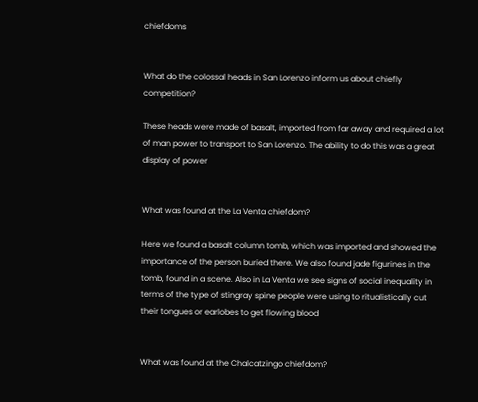chiefdoms


What do the colossal heads in San Lorenzo inform us about chiefly competition?

These heads were made of basalt, imported from far away and required a lot of man power to transport to San Lorenzo. The ability to do this was a great display of power


What was found at the La Venta chiefdom?

Here we found a basalt column tomb, which was imported and showed the importance of the person buried there. We also found jade figurines in the tomb, found in a scene. Also in La Venta we see signs of social inequality in terms of the type of stingray spine people were using to ritualistically cut their tongues or earlobes to get flowing blood


What was found at the Chalcatzingo chiefdom?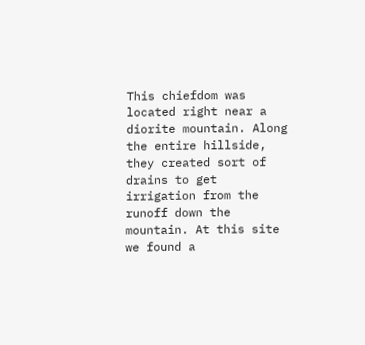This chiefdom was located right near a diorite mountain. Along the entire hillside, they created sort of drains to get irrigation from the runoff down the mountain. At this site we found a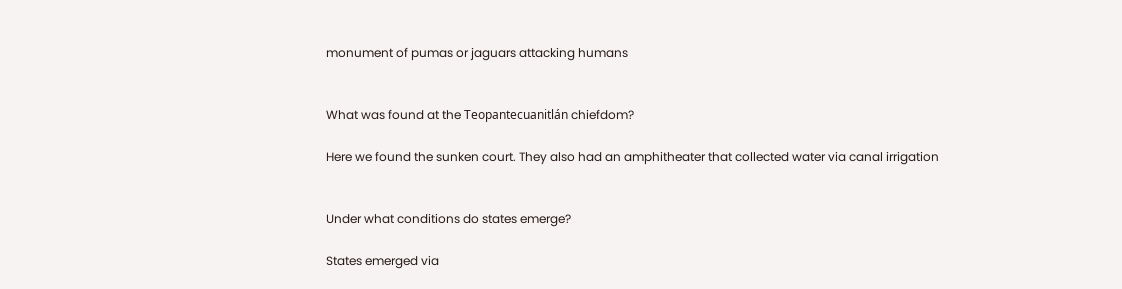monument of pumas or jaguars attacking humans


What was found at the Teopantecuanitlán chiefdom?

Here we found the sunken court. They also had an amphitheater that collected water via canal irrigation


Under what conditions do states emerge?

States emerged via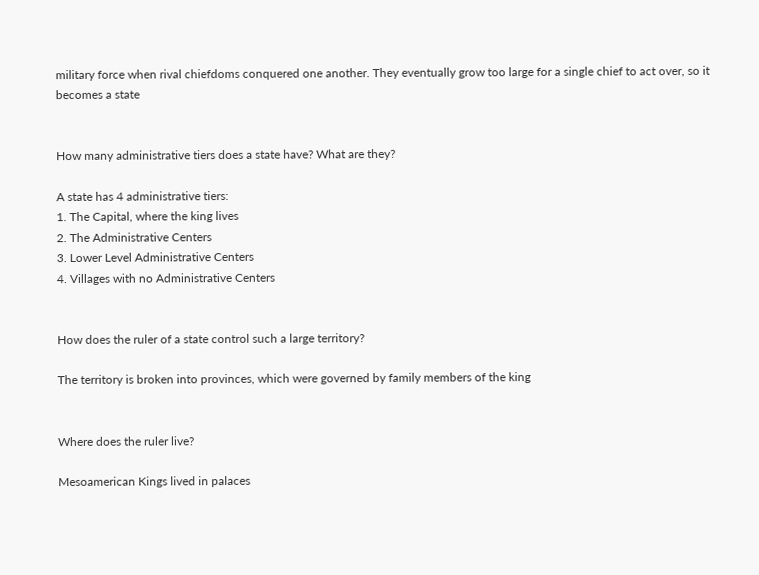military force when rival chiefdoms conquered one another. They eventually grow too large for a single chief to act over, so it becomes a state


How many administrative tiers does a state have? What are they?

A state has 4 administrative tiers:
1. The Capital, where the king lives
2. The Administrative Centers
3. Lower Level Administrative Centers
4. Villages with no Administrative Centers


How does the ruler of a state control such a large territory?

The territory is broken into provinces, which were governed by family members of the king


Where does the ruler live?

Mesoamerican Kings lived in palaces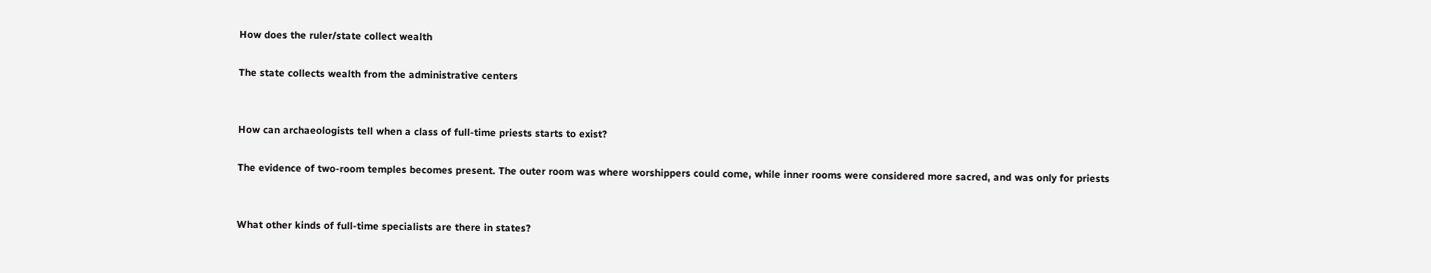How does the ruler/state collect wealth

The state collects wealth from the administrative centers


How can archaeologists tell when a class of full-time priests starts to exist?

The evidence of two-room temples becomes present. The outer room was where worshippers could come, while inner rooms were considered more sacred, and was only for priests


What other kinds of full-time specialists are there in states?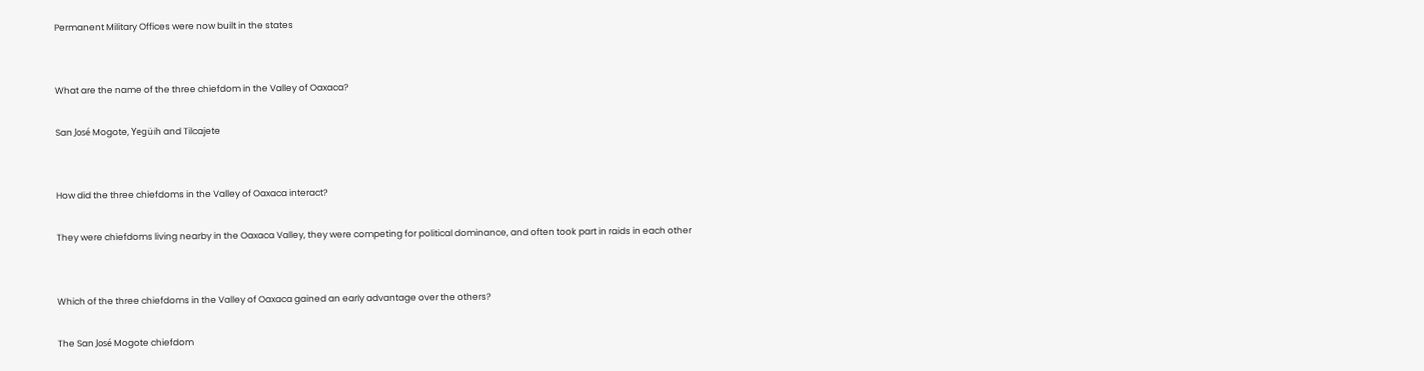Permanent Military Offices were now built in the states


What are the name of the three chiefdom in the Valley of Oaxaca?

San José Mogote, Yegüih and Tilcajete


How did the three chiefdoms in the Valley of Oaxaca interact?

They were chiefdoms living nearby in the Oaxaca Valley, they were competing for political dominance, and often took part in raids in each other


Which of the three chiefdoms in the Valley of Oaxaca gained an early advantage over the others?

The San José Mogote chiefdom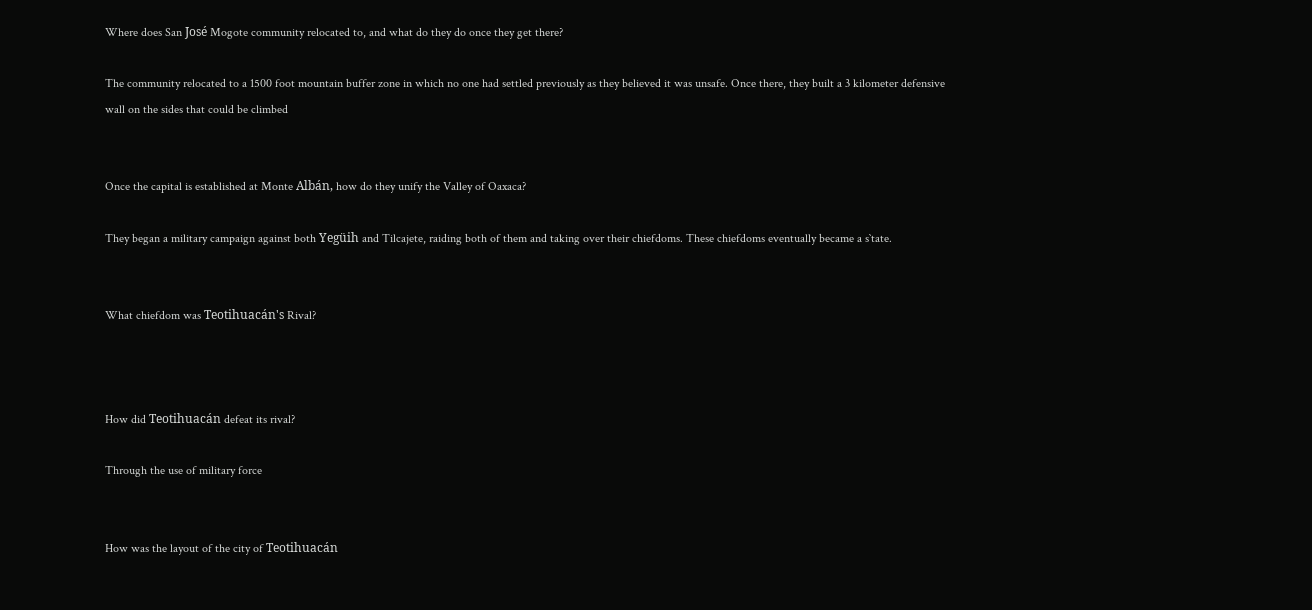Where does San José Mogote community relocated to, and what do they do once they get there?

The community relocated to a 1500 foot mountain buffer zone in which no one had settled previously as they believed it was unsafe. Once there, they built a 3 kilometer defensive wall on the sides that could be climbed


Once the capital is established at Monte Albán, how do they unify the Valley of Oaxaca?

They began a military campaign against both Yegüih and Tilcajete, raiding both of them and taking over their chiefdoms. These chiefdoms eventually became a s`tate.


What chiefdom was Teotihuacán's Rival?



How did Teotihuacán defeat its rival?

Through the use of military force


How was the layout of the city of Teotihuacán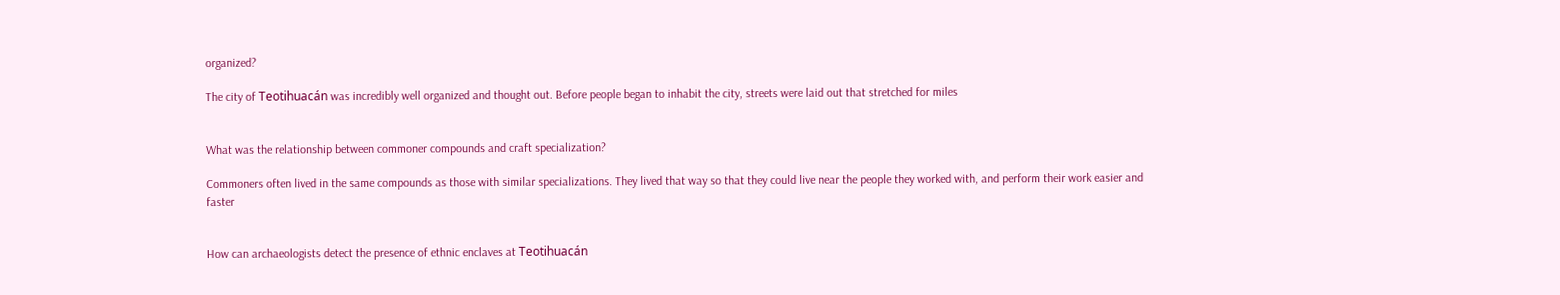organized?

The city of Teotihuacán was incredibly well organized and thought out. Before people began to inhabit the city, streets were laid out that stretched for miles


What was the relationship between commoner compounds and craft specialization?

Commoners often lived in the same compounds as those with similar specializations. They lived that way so that they could live near the people they worked with, and perform their work easier and faster


How can archaeologists detect the presence of ethnic enclaves at Teotihuacán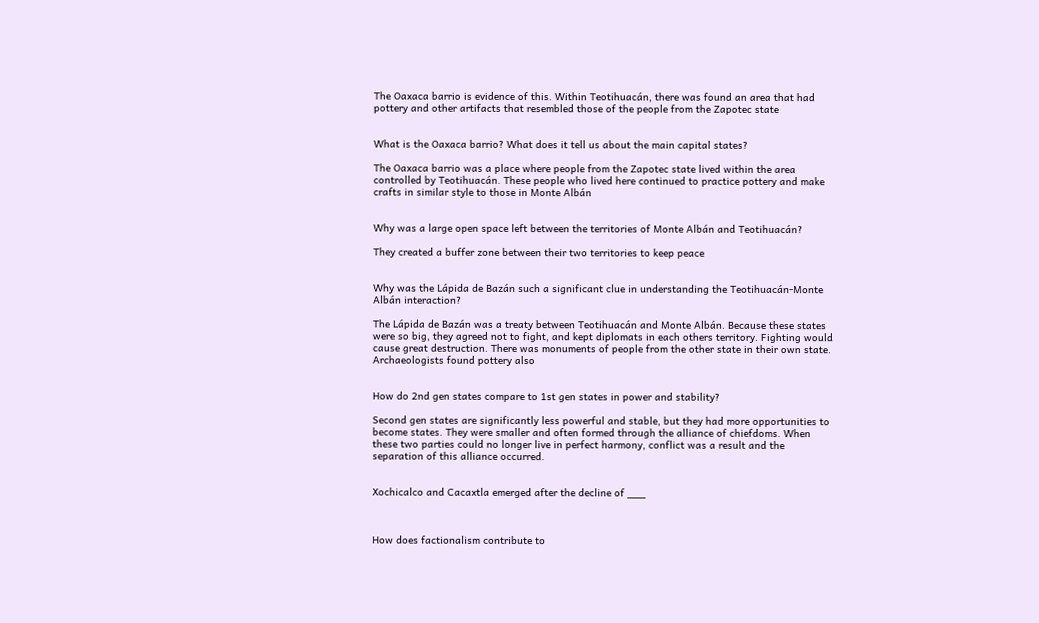The Oaxaca barrio is evidence of this. Within Teotihuacán, there was found an area that had pottery and other artifacts that resembled those of the people from the Zapotec state


What is the Oaxaca barrio? What does it tell us about the main capital states?

The Oaxaca barrio was a place where people from the Zapotec state lived within the area controlled by Teotihuacán. These people who lived here continued to practice pottery and make crafts in similar style to those in Monte Albán


Why was a large open space left between the territories of Monte Albán and Teotihuacán?

They created a buffer zone between their two territories to keep peace


Why was the Lápida de Bazán such a significant clue in understanding the Teotihuacán-Monte Albán interaction?

The Lápida de Bazán was a treaty between Teotihuacán and Monte Albán. Because these states were so big, they agreed not to fight, and kept diplomats in each others territory. Fighting would cause great destruction. There was monuments of people from the other state in their own state. Archaeologists found pottery also


How do 2nd gen states compare to 1st gen states in power and stability?

Second gen states are significantly less powerful and stable, but they had more opportunities to become states. They were smaller and often formed through the alliance of chiefdoms. When these two parties could no longer live in perfect harmony, conflict was a result and the separation of this alliance occurred.


Xochicalco and Cacaxtla emerged after the decline of ___



How does factionalism contribute to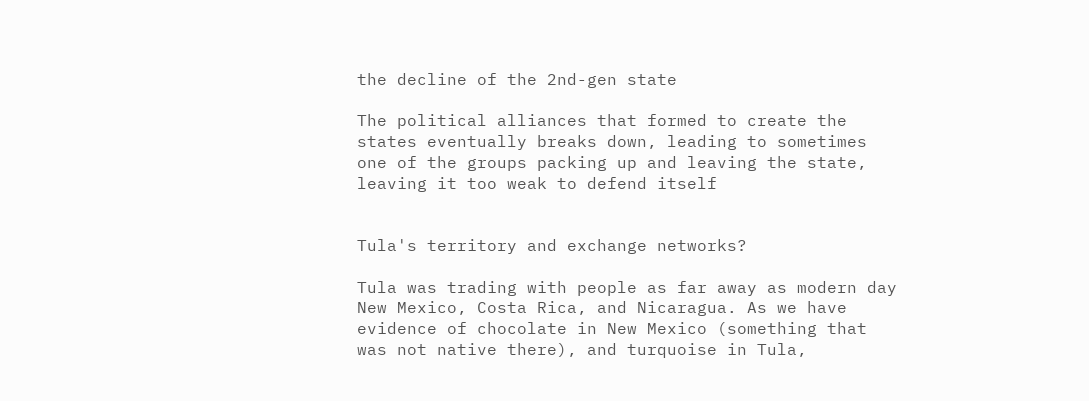the decline of the 2nd-gen state

The political alliances that formed to create the states eventually breaks down, leading to sometimes one of the groups packing up and leaving the state, leaving it too weak to defend itself


Tula's territory and exchange networks?

Tula was trading with people as far away as modern day New Mexico, Costa Rica, and Nicaragua. As we have evidence of chocolate in New Mexico (something that was not native there), and turquoise in Tula,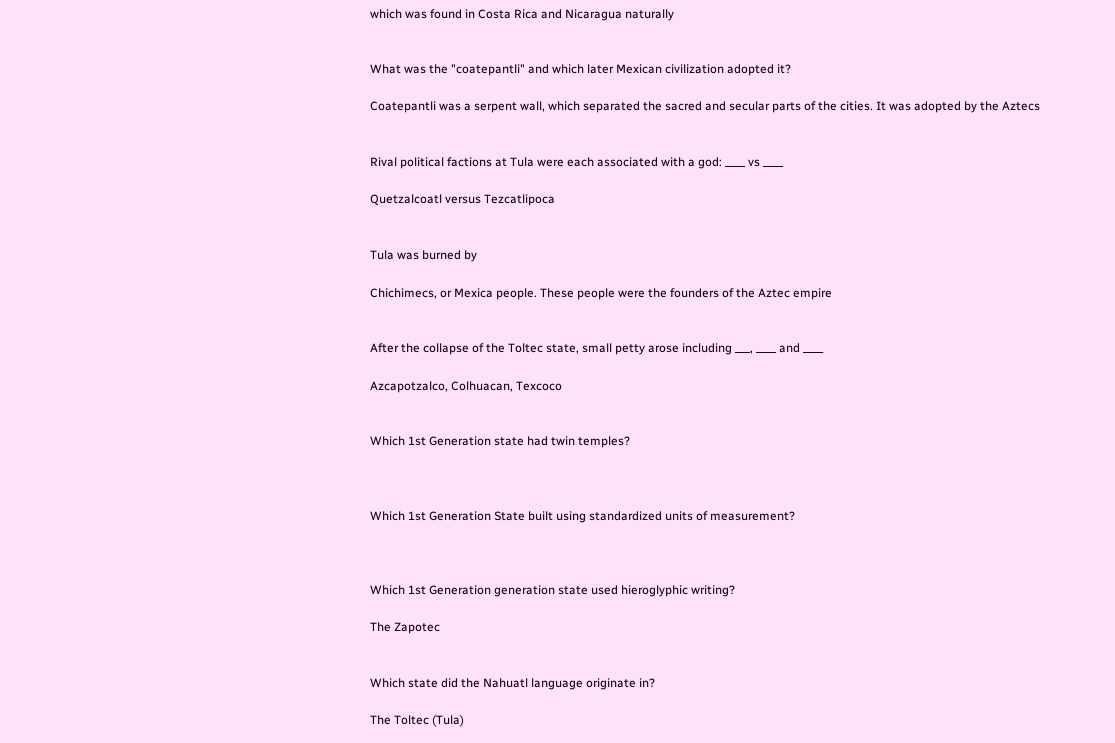which was found in Costa Rica and Nicaragua naturally


What was the "coatepantli" and which later Mexican civilization adopted it?

Coatepantli was a serpent wall, which separated the sacred and secular parts of the cities. It was adopted by the Aztecs


Rival political factions at Tula were each associated with a god: ____ vs ____

Quetzalcoatl versus Tezcatlipoca


Tula was burned by

Chichimecs, or Mexica people. These people were the founders of the Aztec empire


After the collapse of the Toltec state, small petty arose including ___, ____ and ____

Azcapotzalco, Colhuacan, Texcoco


Which 1st Generation state had twin temples?



Which 1st Generation State built using standardized units of measurement?



Which 1st Generation generation state used hieroglyphic writing?

The Zapotec


Which state did the Nahuatl language originate in?

The Toltec (Tula)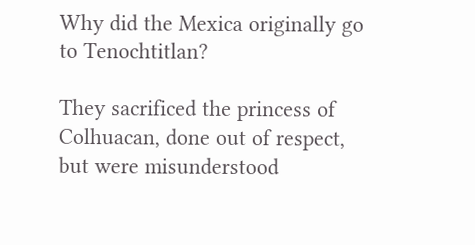Why did the Mexica originally go to Tenochtitlan?

They sacrificed the princess of Colhuacan, done out of respect, but were misunderstood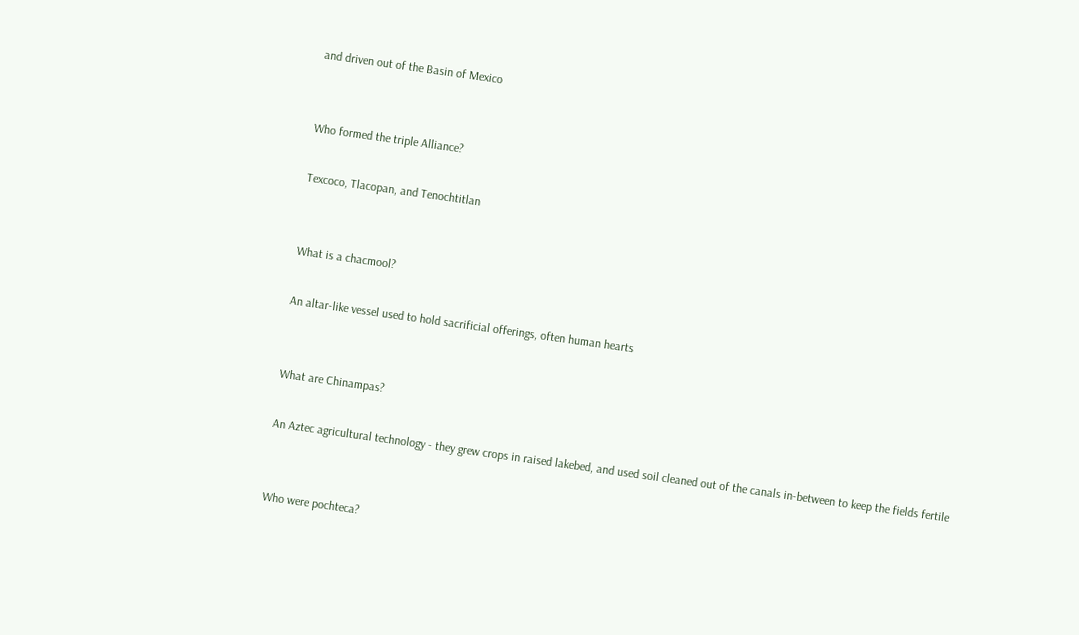and driven out of the Basin of Mexico


Who formed the triple Alliance?

Texcoco, Tlacopan, and Tenochtitlan


What is a chacmool?

An altar-like vessel used to hold sacrificial offerings, often human hearts


What are Chinampas?

An Aztec agricultural technology - they grew crops in raised lakebed, and used soil cleaned out of the canals in-between to keep the fields fertile


Who were pochteca?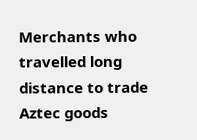Merchants who travelled long distance to trade Aztec goods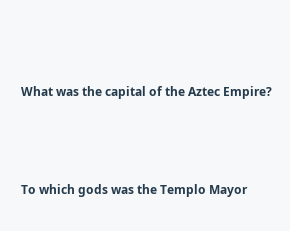What was the capital of the Aztec Empire?



To which gods was the Templo Mayor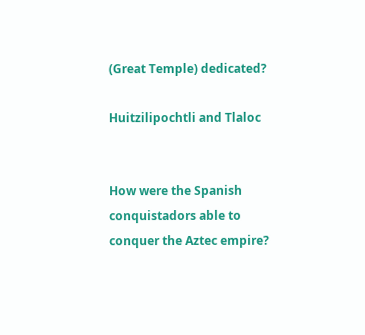(Great Temple) dedicated?

Huitzilipochtli and Tlaloc


How were the Spanish conquistadors able to conquer the Aztec empire?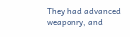They had advanced weaponry, and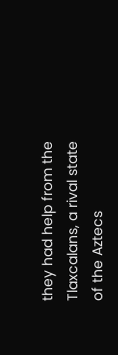they had help from the Tlaxcalans, a rival state of the Aztecs